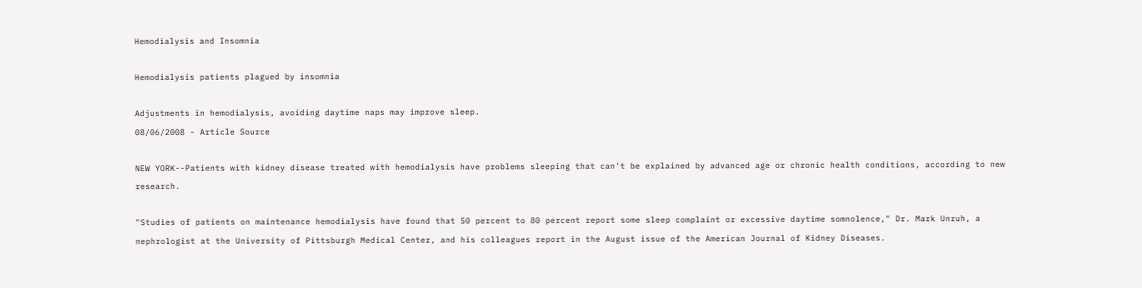Hemodialysis and Insomnia

Hemodialysis patients plagued by insomnia

Adjustments in hemodialysis, avoiding daytime naps may improve sleep.
08/06/2008 - Article Source

NEW YORK--Patients with kidney disease treated with hemodialysis have problems sleeping that can't be explained by advanced age or chronic health conditions, according to new research.

"Studies of patients on maintenance hemodialysis have found that 50 percent to 80 percent report some sleep complaint or excessive daytime somnolence," Dr. Mark Unruh, a nephrologist at the University of Pittsburgh Medical Center, and his colleagues report in the August issue of the American Journal of Kidney Diseases.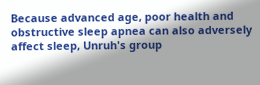Because advanced age, poor health and obstructive sleep apnea can also adversely affect sleep, Unruh's group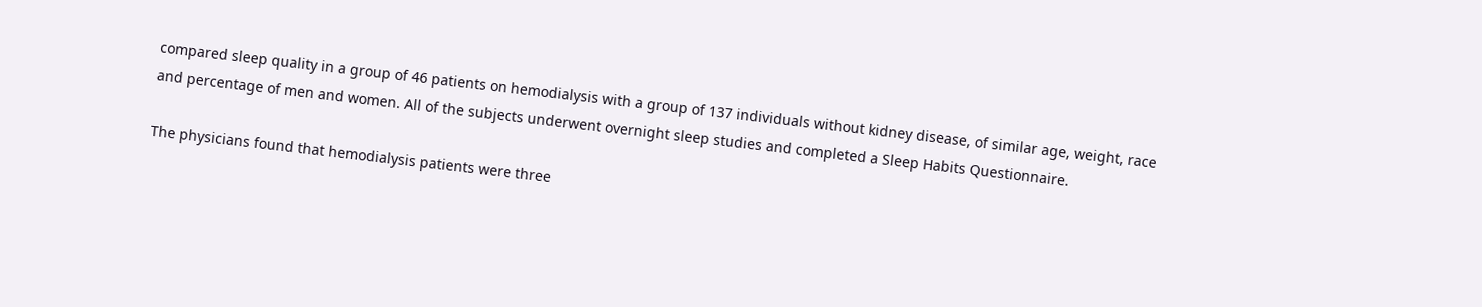compared sleep quality in a group of 46 patients on hemodialysis with a group of 137 individuals without kidney disease, of similar age, weight, race and percentage of men and women. All of the subjects underwent overnight sleep studies and completed a Sleep Habits Questionnaire.

The physicians found that hemodialysis patients were three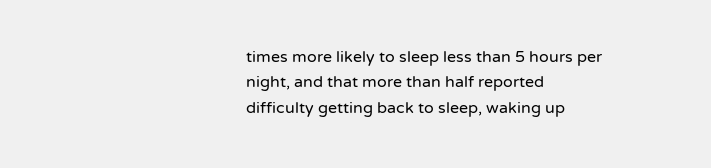times more likely to sleep less than 5 hours per night, and that more than half reported difficulty getting back to sleep, waking up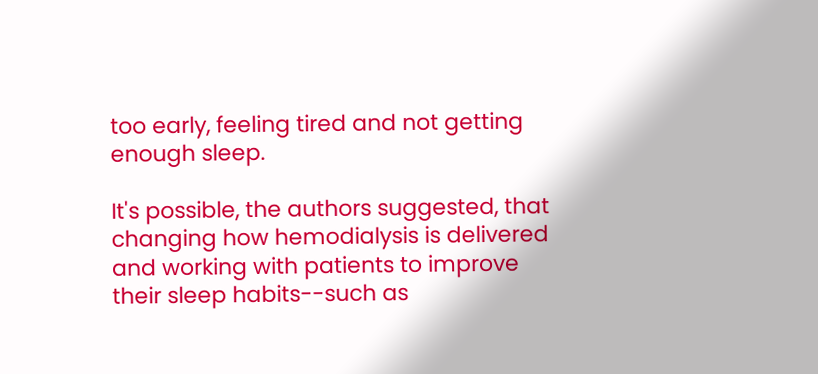too early, feeling tired and not getting enough sleep.

It's possible, the authors suggested, that changing how hemodialysis is delivered and working with patients to improve their sleep habits--such as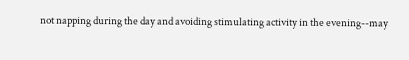not napping during the day and avoiding stimulating activity in the evening--may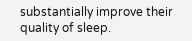substantially improve their quality of sleep.